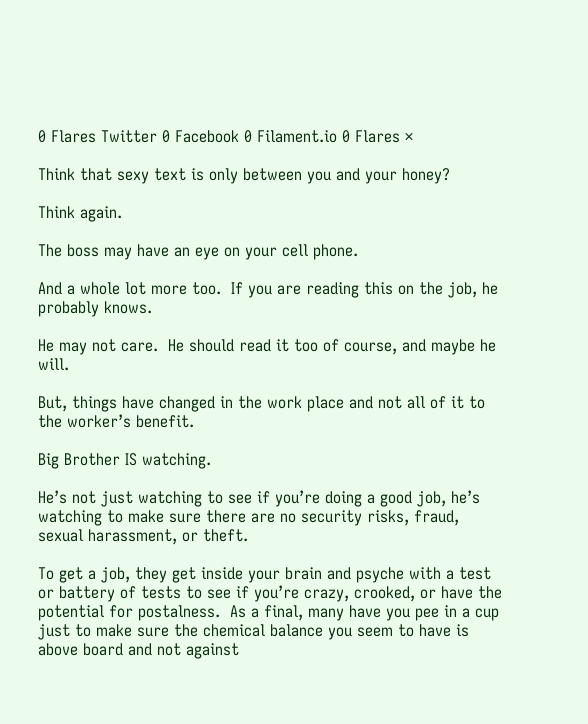0 Flares Twitter 0 Facebook 0 Filament.io 0 Flares ×

Think that sexy text is only between you and your honey?

Think again.

The boss may have an eye on your cell phone.

And a whole lot more too.  If you are reading this on the job, he probably knows.

He may not care.  He should read it too of course, and maybe he will.

But, things have changed in the work place and not all of it to the worker’s benefit.

Big Brother IS watching.

He’s not just watching to see if you’re doing a good job, he’s watching to make sure there are no security risks, fraud,  sexual harassment, or theft.

To get a job, they get inside your brain and psyche with a test or battery of tests to see if you’re crazy, crooked, or have the potential for postalness.  As a final, many have you pee in a cup just to make sure the chemical balance you seem to have is above board and not against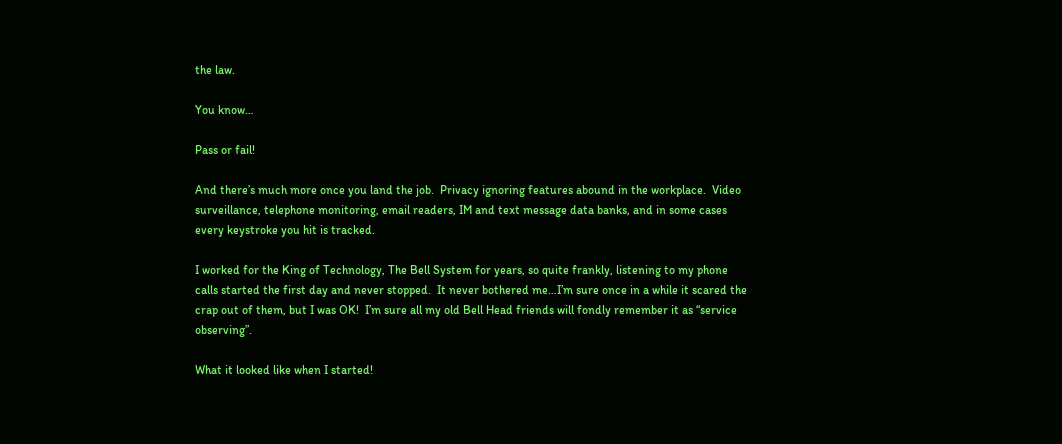the law.

You know…

Pass or fail!

And there’s much more once you land the job.  Privacy ignoring features abound in the workplace.  Video surveillance, telephone monitoring, email readers, IM and text message data banks, and in some cases every keystroke you hit is tracked.

I worked for the King of Technology, The Bell System for years, so quite frankly, listening to my phone calls started the first day and never stopped.  It never bothered me…I’m sure once in a while it scared the crap out of them, but I was OK!  I’m sure all my old Bell Head friends will fondly remember it as “service observing”.

What it looked like when I started!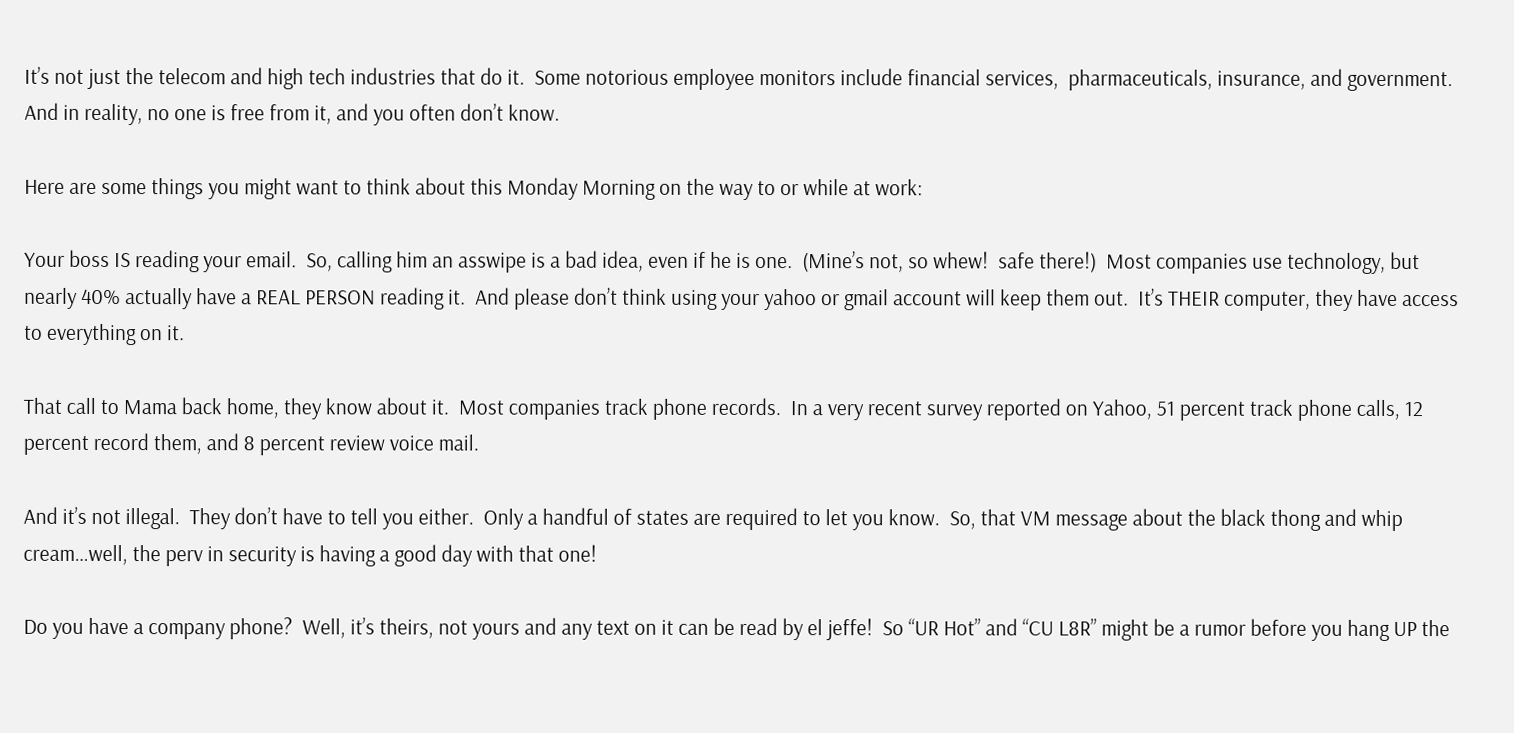It’s not just the telecom and high tech industries that do it.  Some notorious employee monitors include financial services,  pharmaceuticals, insurance, and government.  And in reality, no one is free from it, and you often don’t know.

Here are some things you might want to think about this Monday Morning on the way to or while at work:

Your boss IS reading your email.  So, calling him an asswipe is a bad idea, even if he is one.  (Mine’s not, so whew!  safe there!)  Most companies use technology, but nearly 40% actually have a REAL PERSON reading it.  And please don’t think using your yahoo or gmail account will keep them out.  It’s THEIR computer, they have access to everything on it.

That call to Mama back home, they know about it.  Most companies track phone records.  In a very recent survey reported on Yahoo, 51 percent track phone calls, 12 percent record them, and 8 percent review voice mail.

And it’s not illegal.  They don’t have to tell you either.  Only a handful of states are required to let you know.  So, that VM message about the black thong and whip cream…well, the perv in security is having a good day with that one!

Do you have a company phone?  Well, it’s theirs, not yours and any text on it can be read by el jeffe!  So “UR Hot” and “CU L8R” might be a rumor before you hang UP the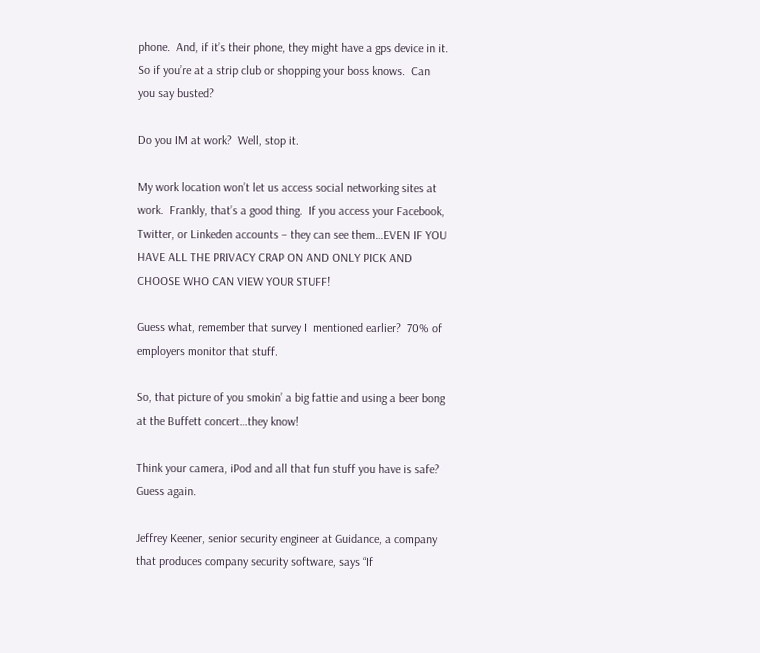phone.  And, if it’s their phone, they might have a gps device in it.  So if you’re at a strip club or shopping your boss knows.  Can you say busted?

Do you IM at work?  Well, stop it.

My work location won’t let us access social networking sites at work.  Frankly, that’s a good thing.  If you access your Facebook, Twitter, or Linkeden accounts – they can see them…EVEN IF YOU HAVE ALL THE PRIVACY CRAP ON AND ONLY PICK AND CHOOSE WHO CAN VIEW YOUR STUFF!

Guess what, remember that survey I  mentioned earlier?  70% of employers monitor that stuff.

So, that picture of you smokin’ a big fattie and using a beer bong at the Buffett concert…they know!

Think your camera, iPod and all that fun stuff you have is safe?  Guess again.

Jeffrey Keener, senior security engineer at Guidance, a company that produces company security software, says “If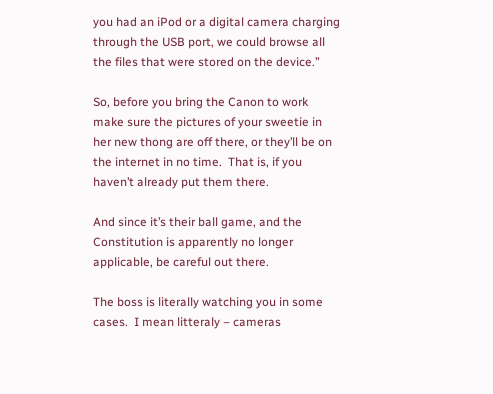you had an iPod or a digital camera charging through the USB port, we could browse all the files that were stored on the device.”

So, before you bring the Canon to work make sure the pictures of your sweetie in her new thong are off there, or they’ll be on the internet in no time.  That is, if you haven’t already put them there.

And since it’s their ball game, and the Constitution is apparently no longer applicable, be careful out there.

The boss is literally watching you in some cases.  I mean litteraly – cameras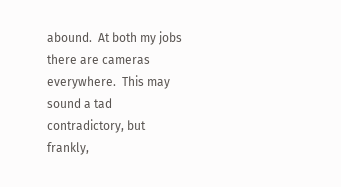abound.  At both my jobs there are cameras everywhere.  This may sound a tad contradictory, but frankly,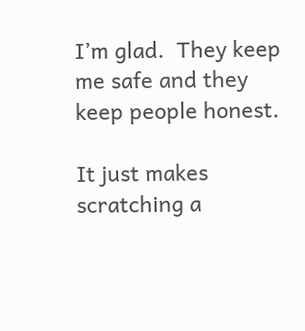I’m glad.  They keep me safe and they keep people honest.

It just makes scratching a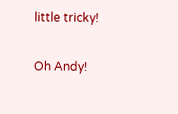little tricky!

Oh Andy!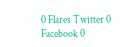0 Flares Twitter 0 Facebook 0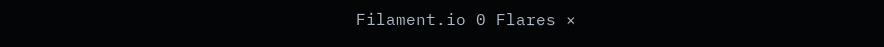Filament.io 0 Flares ×